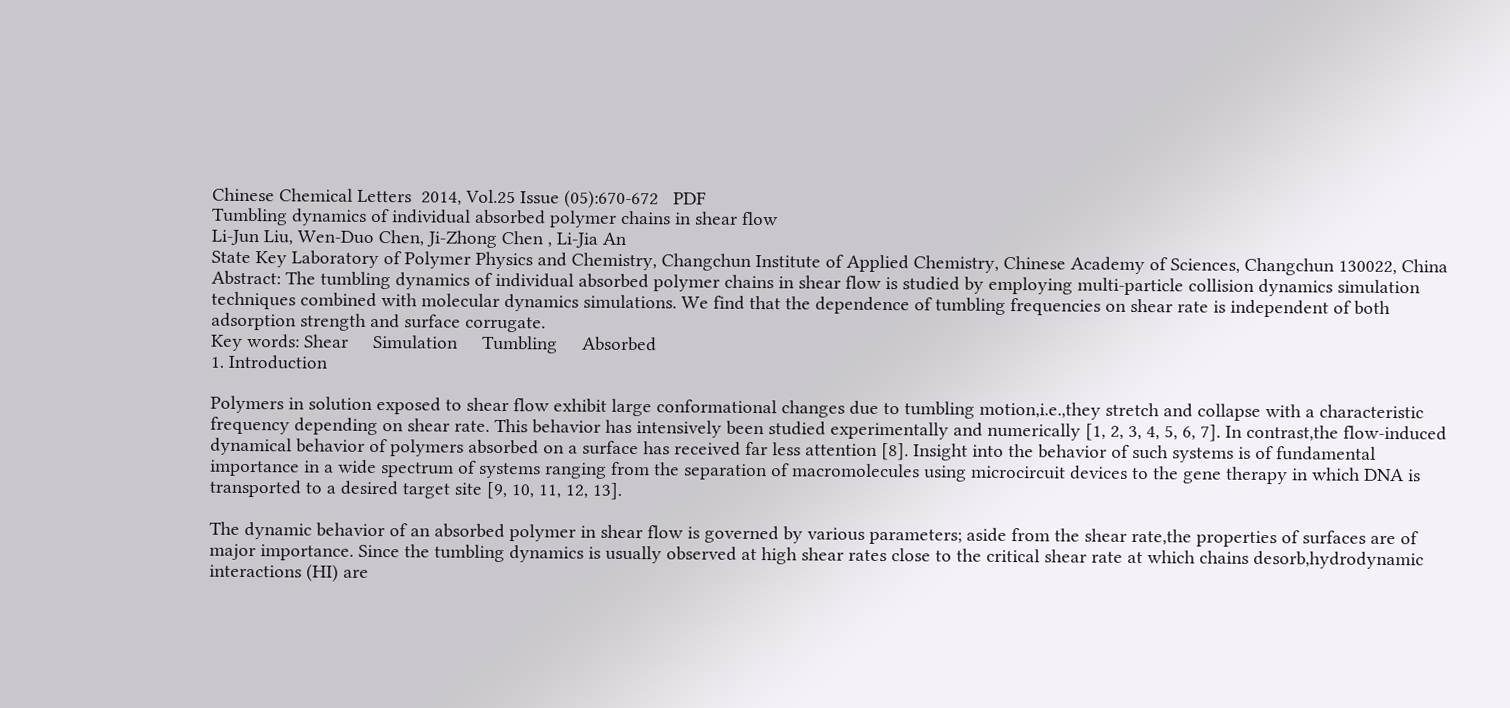Chinese Chemical Letters  2014, Vol.25 Issue (05):670-672   PDF
Tumbling dynamics of individual absorbed polymer chains in shear flow
Li-Jun Liu, Wen-Duo Chen, Ji-Zhong Chen , Li-Jia An
State Key Laboratory of Polymer Physics and Chemistry, Changchun Institute of Applied Chemistry, Chinese Academy of Sciences, Changchun 130022, China
Abstract: The tumbling dynamics of individual absorbed polymer chains in shear flow is studied by employing multi-particle collision dynamics simulation techniques combined with molecular dynamics simulations. We find that the dependence of tumbling frequencies on shear rate is independent of both adsorption strength and surface corrugate.
Key words: Shear     Simulation     Tumbling     Absorbed
1. Introduction

Polymers in solution exposed to shear flow exhibit large conformational changes due to tumbling motion,i.e.,they stretch and collapse with a characteristic frequency depending on shear rate. This behavior has intensively been studied experimentally and numerically [1, 2, 3, 4, 5, 6, 7]. In contrast,the flow-induced dynamical behavior of polymers absorbed on a surface has received far less attention [8]. Insight into the behavior of such systems is of fundamental importance in a wide spectrum of systems ranging from the separation of macromolecules using microcircuit devices to the gene therapy in which DNA is transported to a desired target site [9, 10, 11, 12, 13].

The dynamic behavior of an absorbed polymer in shear flow is governed by various parameters; aside from the shear rate,the properties of surfaces are of major importance. Since the tumbling dynamics is usually observed at high shear rates close to the critical shear rate at which chains desorb,hydrodynamic interactions (HI) are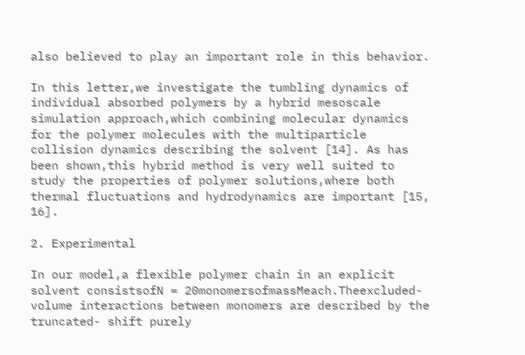also believed to play an important role in this behavior.

In this letter,we investigate the tumbling dynamics of individual absorbed polymers by a hybrid mesoscale simulation approach,which combining molecular dynamics for the polymer molecules with the multiparticle collision dynamics describing the solvent [14]. As has been shown,this hybrid method is very well suited to study the properties of polymer solutions,where both thermal fluctuations and hydrodynamics are important [15, 16].

2. Experimental

In our model,a flexible polymer chain in an explicit solvent consistsofN = 20monomersofmassMeach.Theexcluded-volume interactions between monomers are described by the truncated- shift purely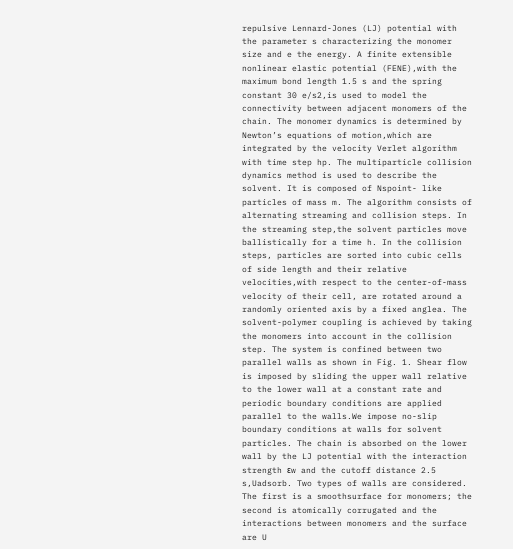repulsive Lennard-Jones (LJ) potential with the parameter s characterizing the monomer size and e the energy. A finite extensible nonlinear elastic potential (FENE),with the maximum bond length 1.5 s and the spring constant 30 e/s2,is used to model the connectivity between adjacent monomers of the chain. The monomer dynamics is determined by Newton’s equations of motion,which are integrated by the velocity Verlet algorithm with time step hp. The multiparticle collision dynamics method is used to describe the solvent. It is composed of Nspoint- like particles of mass m. The algorithm consists of alternating streaming and collision steps. In the streaming step,the solvent particles move ballistically for a time h. In the collision steps, particles are sorted into cubic cells of side length and their relative velocities,with respect to the center-of-mass velocity of their cell, are rotated around a randomly oriented axis by a fixed anglea. The solvent-polymer coupling is achieved by taking the monomers into account in the collision step. The system is confined between two parallel walls as shown in Fig. 1. Shear flow is imposed by sliding the upper wall relative to the lower wall at a constant rate and periodic boundary conditions are applied parallel to the walls.We impose no-slip boundary conditions at walls for solvent particles. The chain is absorbed on the lower wall by the LJ potential with the interaction strength εw and the cutoff distance 2.5 s,Uadsorb. Two types of walls are considered. The first is a smoothsurface for monomers; the second is atomically corrugated and the interactions between monomers and the surface are U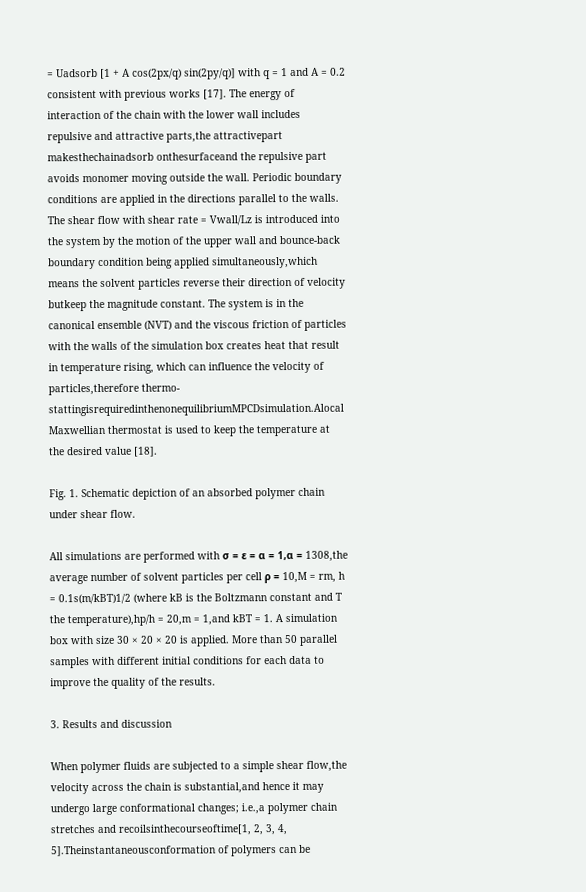= Uadsorb [1 + A cos(2px/q) sin(2py/q)] with q = 1 and A = 0.2 consistent with previous works [17]. The energy of interaction of the chain with the lower wall includes repulsive and attractive parts,the attractivepart makesthechainadsorb onthesurfaceand the repulsive part avoids monomer moving outside the wall. Periodic boundary conditions are applied in the directions parallel to the walls. The shear flow with shear rate = Vwall/Lz is introduced into the system by the motion of the upper wall and bounce-back boundary condition being applied simultaneously,which means the solvent particles reverse their direction of velocity butkeep the magnitude constant. The system is in the canonical ensemble (NVT) and the viscous friction of particles with the walls of the simulation box creates heat that result in temperature rising, which can influence the velocity of particles,therefore thermo- stattingisrequiredinthenonequilibriumMPCDsimulation.Alocal Maxwellian thermostat is used to keep the temperature at the desired value [18].

Fig. 1. Schematic depiction of an absorbed polymer chain under shear flow.

All simulations are performed with σ = ε = α = 1,α = 1308,the average number of solvent particles per cell ρ = 10,M = rm, h = 0.1s(m/kBT)1/2 (where kB is the Boltzmann constant and T the temperature),hp/h = 20,m = 1,and kBT = 1. A simulation box with size 30 × 20 × 20 is applied. More than 50 parallel samples with different initial conditions for each data to improve the quality of the results.

3. Results and discussion

When polymer fluids are subjected to a simple shear flow,the velocity across the chain is substantial,and hence it may undergo large conformational changes; i.e.,a polymer chain stretches and recoilsinthecourseoftime[1, 2, 3, 4, 5].Theinstantaneousconformation of polymers can be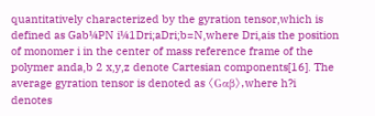quantitatively characterized by the gyration tensor,which is defined as Gab¼PN i¼1Dri;aDri;b=N,where Dri,ais the position of monomer i in the center of mass reference frame of the polymer anda,b 2 x,y,z denote Cartesian components[16]. The average gyration tensor is denoted as 〈Gαβ〉,where h?i denotes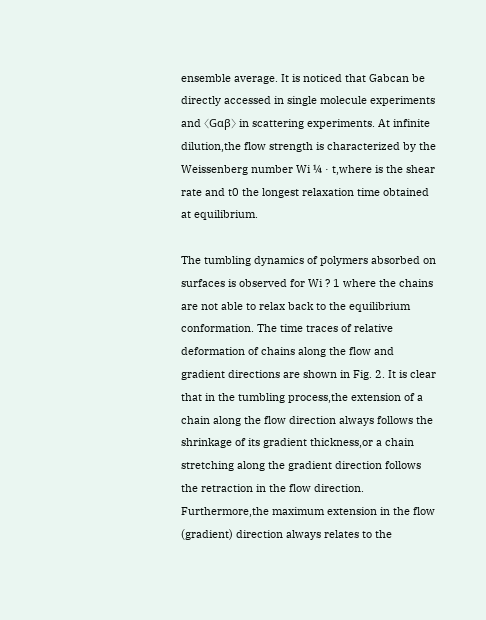ensemble average. It is noticed that Gabcan be directly accessed in single molecule experiments and 〈Gαβ〉 in scattering experiments. At infinite dilution,the flow strength is characterized by the Weissenberg number Wi ¼ · t,where is the shear rate and t0 the longest relaxation time obtained at equilibrium.

The tumbling dynamics of polymers absorbed on surfaces is observed for Wi ? 1 where the chains are not able to relax back to the equilibrium conformation. The time traces of relative deformation of chains along the flow and gradient directions are shown in Fig. 2. It is clear that in the tumbling process,the extension of a chain along the flow direction always follows the shrinkage of its gradient thickness,or a chain stretching along the gradient direction follows the retraction in the flow direction. Furthermore,the maximum extension in the flow (gradient) direction always relates to the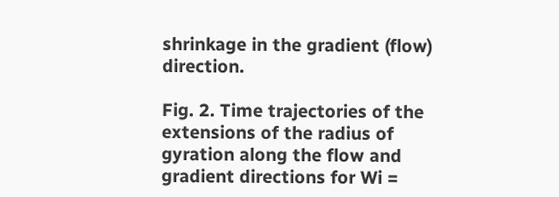shrinkage in the gradient (flow) direction.

Fig. 2. Time trajectories of the extensions of the radius of gyration along the flow and gradient directions for Wi =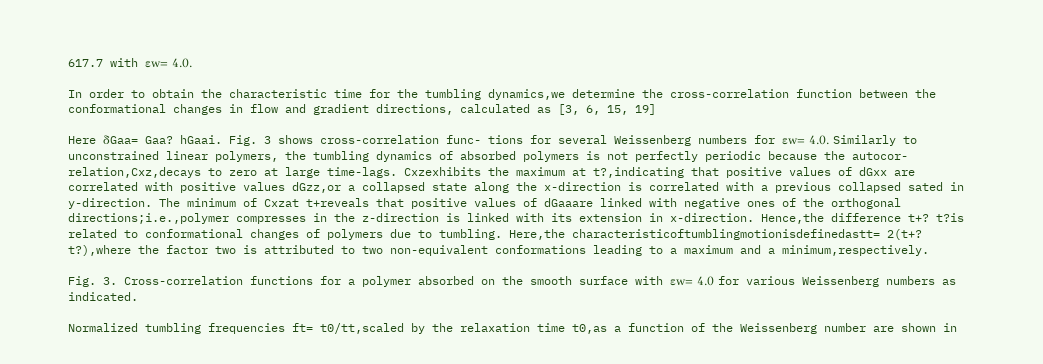617.7 with εw= 4.0.

In order to obtain the characteristic time for the tumbling dynamics,we determine the cross-correlation function between the conformational changes in flow and gradient directions, calculated as [3, 6, 15, 19]

Here δGaa= Gaa? hGaai. Fig. 3 shows cross-correlation func- tions for several Weissenberg numbers for εw= 4.0. Similarly to unconstrained linear polymers, the tumbling dynamics of absorbed polymers is not perfectly periodic because the autocor- relation,Cxz,decays to zero at large time-lags. Cxzexhibits the maximum at t?,indicating that positive values of dGxx are correlated with positive values dGzz,or a collapsed state along the x-direction is correlated with a previous collapsed sated in y-direction. The minimum of Cxzat t+reveals that positive values of dGaaare linked with negative ones of the orthogonal directions;i.e.,polymer compresses in the z-direction is linked with its extension in x-direction. Hence,the difference t+? t?is related to conformational changes of polymers due to tumbling. Here,the characteristicoftumblingmotionisdefinedastt= 2(t+? t?),where the factor two is attributed to two non-equivalent conformations leading to a maximum and a minimum,respectively.

Fig. 3. Cross-correlation functions for a polymer absorbed on the smooth surface with εw= 4.0 for various Weissenberg numbers as indicated.

Normalized tumbling frequencies ft= t0/tt,scaled by the relaxation time t0,as a function of the Weissenberg number are shown in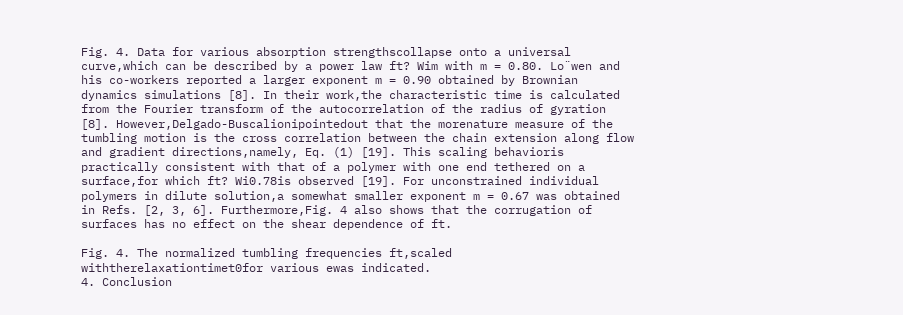Fig. 4. Data for various absorption strengthscollapse onto a universal curve,which can be described by a power law ft? Wim with m = 0.80. Lo¨wen and his co-workers reported a larger exponent m = 0.90 obtained by Brownian dynamics simulations [8]. In their work,the characteristic time is calculated from the Fourier transform of the autocorrelation of the radius of gyration [8]. However,Delgado-Buscalionipointedout that the morenature measure of the tumbling motion is the cross correlation between the chain extension along flow and gradient directions,namely, Eq. (1) [19]. This scaling behavioris practically consistent with that of a polymer with one end tethered on a surface,for which ft? Wi0.78is observed [19]. For unconstrained individual polymers in dilute solution,a somewhat smaller exponent m = 0.67 was obtained in Refs. [2, 3, 6]. Furthermore,Fig. 4 also shows that the corrugation of surfaces has no effect on the shear dependence of ft.

Fig. 4. The normalized tumbling frequencies ft,scaled withtherelaxationtimet0for various ewas indicated.
4. Conclusion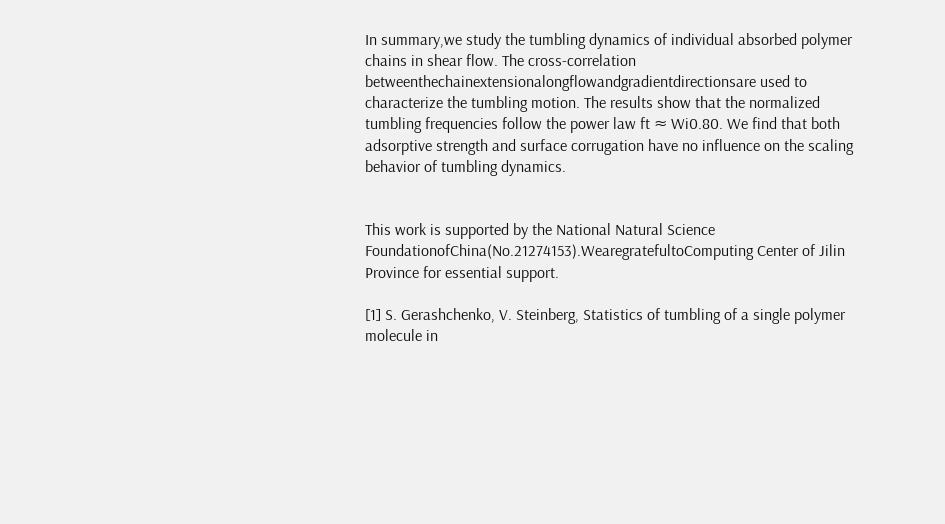In summary,we study the tumbling dynamics of individual absorbed polymer chains in shear flow. The cross-correlation betweenthechainextensionalongflowandgradientdirectionsare used to characterize the tumbling motion. The results show that the normalized tumbling frequencies follow the power law ft ≈ Wi0.80. We find that both adsorptive strength and surface corrugation have no influence on the scaling behavior of tumbling dynamics.


This work is supported by the National Natural Science FoundationofChina(No.21274153).WearegratefultoComputing Center of Jilin Province for essential support.

[1] S. Gerashchenko, V. Steinberg, Statistics of tumbling of a single polymer molecule in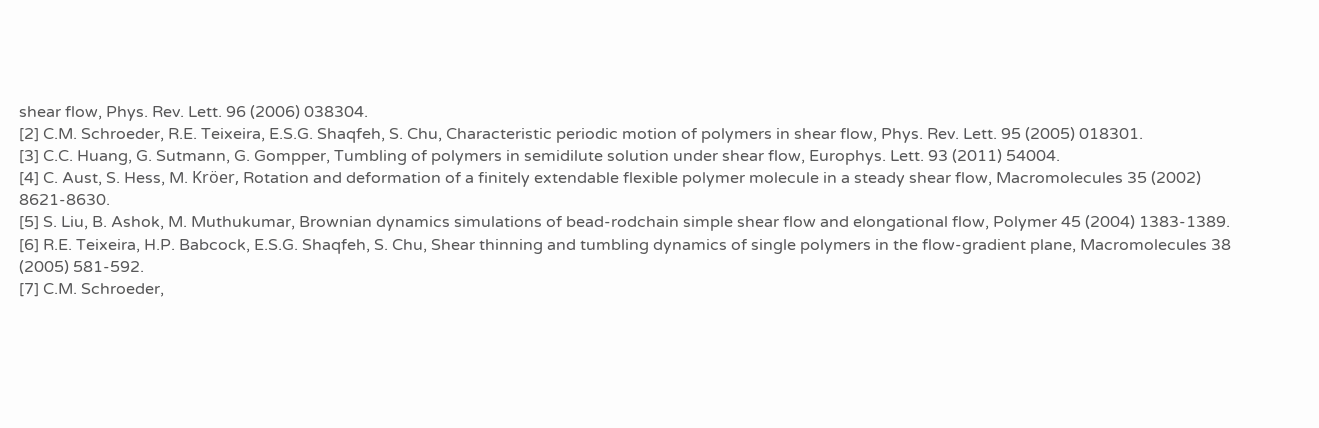shear flow, Phys. Rev. Lett. 96 (2006) 038304.
[2] C.M. Schroeder, R.E. Teixeira, E.S.G. Shaqfeh, S. Chu, Characteristic periodic motion of polymers in shear flow, Phys. Rev. Lett. 95 (2005) 018301.
[3] C.C. Huang, G. Sutmann, G. Gompper, Tumbling of polymers in semidilute solution under shear flow, Europhys. Lett. 93 (2011) 54004.
[4] C. Aust, S. Hess, M. Kröer, Rotation and deformation of a finitely extendable flexible polymer molecule in a steady shear flow, Macromolecules 35 (2002) 8621-8630.
[5] S. Liu, B. Ashok, M. Muthukumar, Brownian dynamics simulations of bead-rodchain simple shear flow and elongational flow, Polymer 45 (2004) 1383-1389.
[6] R.E. Teixeira, H.P. Babcock, E.S.G. Shaqfeh, S. Chu, Shear thinning and tumbling dynamics of single polymers in the flow-gradient plane, Macromolecules 38 (2005) 581-592.
[7] C.M. Schroeder,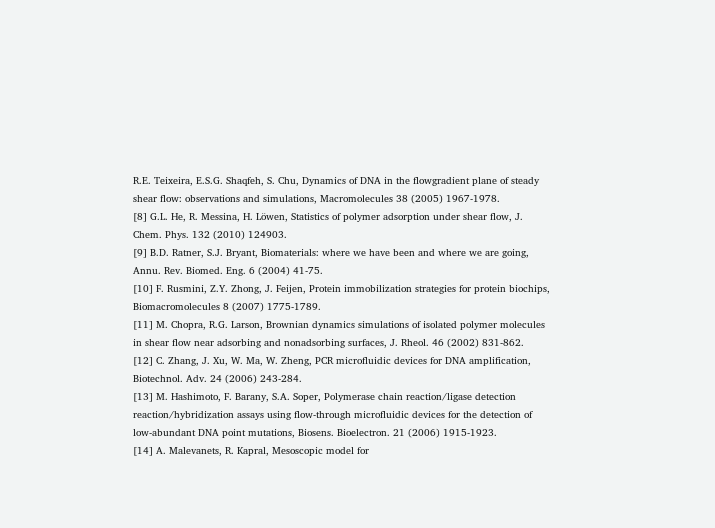R.E. Teixeira, E.S.G. Shaqfeh, S. Chu, Dynamics of DNA in the flowgradient plane of steady shear flow: observations and simulations, Macromolecules 38 (2005) 1967-1978.
[8] G.L. He, R. Messina, H. Löwen, Statistics of polymer adsorption under shear flow, J. Chem. Phys. 132 (2010) 124903.
[9] B.D. Ratner, S.J. Bryant, Biomaterials: where we have been and where we are going, Annu. Rev. Biomed. Eng. 6 (2004) 41-75.
[10] F. Rusmini, Z.Y. Zhong, J. Feijen, Protein immobilization strategies for protein biochips, Biomacromolecules 8 (2007) 1775-1789.
[11] M. Chopra, R.G. Larson, Brownian dynamics simulations of isolated polymer molecules in shear flow near adsorbing and nonadsorbing surfaces, J. Rheol. 46 (2002) 831-862.
[12] C. Zhang, J. Xu, W. Ma, W. Zheng, PCR microfluidic devices for DNA amplification, Biotechnol. Adv. 24 (2006) 243-284.
[13] M. Hashimoto, F. Barany, S.A. Soper, Polymerase chain reaction/ligase detection reaction/hybridization assays using flow-through microfluidic devices for the detection of low-abundant DNA point mutations, Biosens. Bioelectron. 21 (2006) 1915-1923.
[14] A. Malevanets, R. Kapral, Mesoscopic model for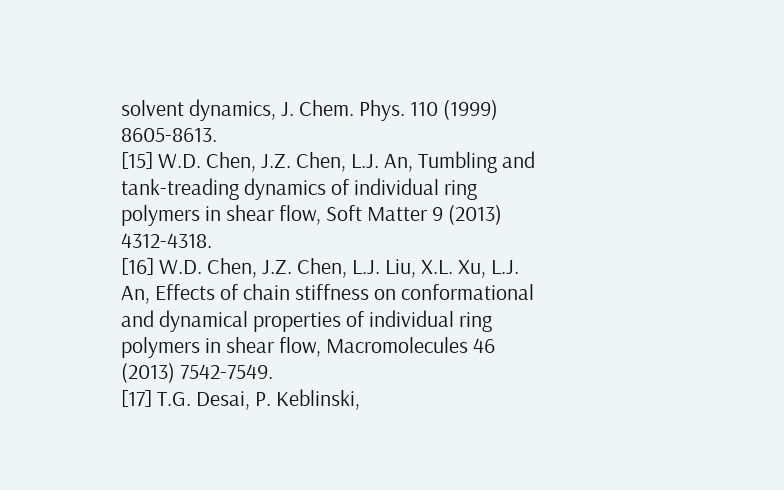solvent dynamics, J. Chem. Phys. 110 (1999) 8605-8613.
[15] W.D. Chen, J.Z. Chen, L.J. An, Tumbling and tank-treading dynamics of individual ring polymers in shear flow, Soft Matter 9 (2013) 4312-4318.
[16] W.D. Chen, J.Z. Chen, L.J. Liu, X.L. Xu, L.J. An, Effects of chain stiffness on conformational and dynamical properties of individual ring polymers in shear flow, Macromolecules 46 (2013) 7542-7549.
[17] T.G. Desai, P. Keblinski,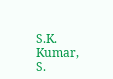S.K. Kumar, S.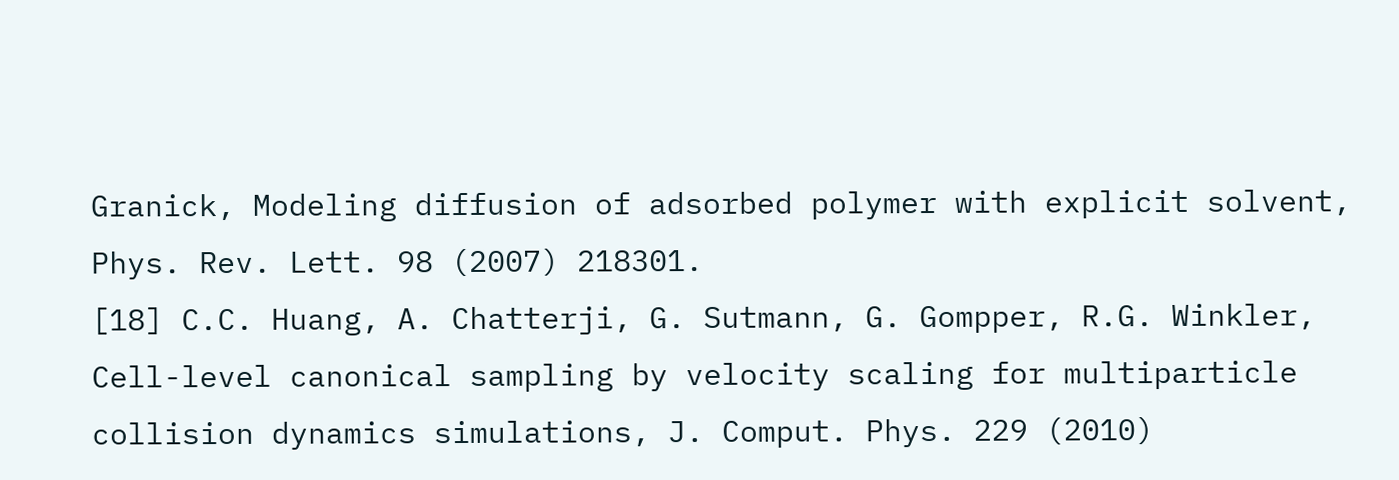Granick, Modeling diffusion of adsorbed polymer with explicit solvent, Phys. Rev. Lett. 98 (2007) 218301.
[18] C.C. Huang, A. Chatterji, G. Sutmann, G. Gompper, R.G. Winkler, Cell-level canonical sampling by velocity scaling for multiparticle collision dynamics simulations, J. Comput. Phys. 229 (2010)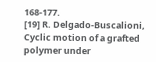168-177.
[19] R. Delgado-Buscalioni, Cyclic motion of a grafted polymer under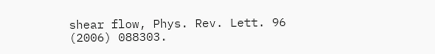shear flow, Phys. Rev. Lett. 96 (2006) 088303.